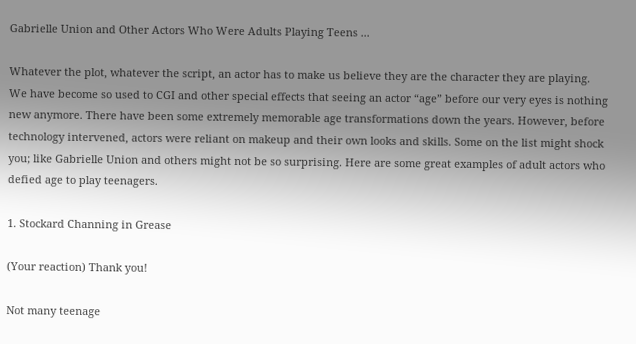Gabrielle Union and Other Actors Who Were Adults Playing Teens ...

Whatever the plot, whatever the script, an actor has to make us believe they are the character they are playing. We have become so used to CGI and other special effects that seeing an actor “age” before our very eyes is nothing new anymore. There have been some extremely memorable age transformations down the years. However, before technology intervened, actors were reliant on makeup and their own looks and skills. Some on the list might shock you; like Gabrielle Union and others might not be so surprising. Here are some great examples of adult actors who defied age to play teenagers.

1. Stockard Channing in Grease

(Your reaction) Thank you!

Not many teenage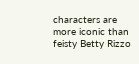characters are more iconic than feisty Betty Rizzo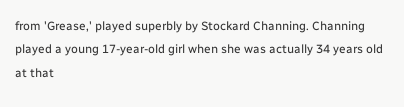from 'Grease,' played superbly by Stockard Channing. Channing played a young 17-year-old girl when she was actually 34 years old at that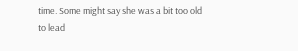time. Some might say she was a bit too old to lead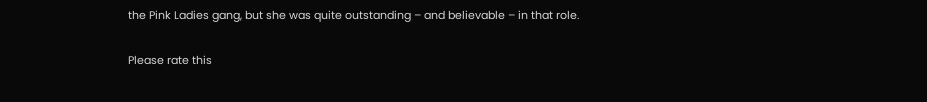the Pink Ladies gang, but she was quite outstanding – and believable – in that role.

Please rate this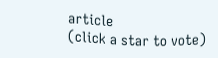article
(click a star to vote)